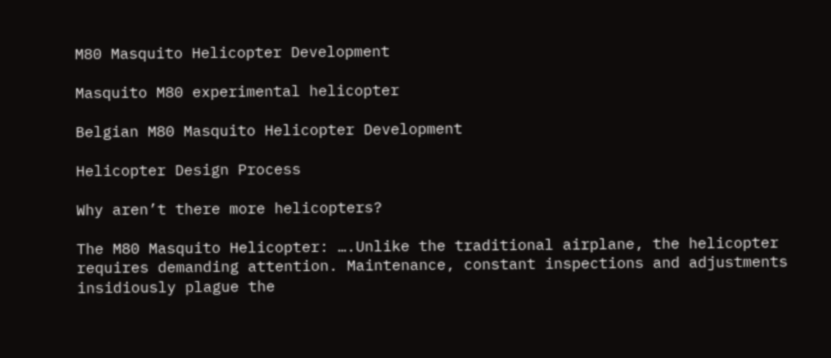M80 Masquito Helicopter Development

Masquito M80 experimental helicopter

Belgian M80 Masquito Helicopter Development

Helicopter Design Process

Why aren’t there more helicopters?

The M80 Masquito Helicopter: ….Unlike the traditional airplane, the helicopter requires demanding attention. Maintenance, constant inspections and adjustments insidiously plague the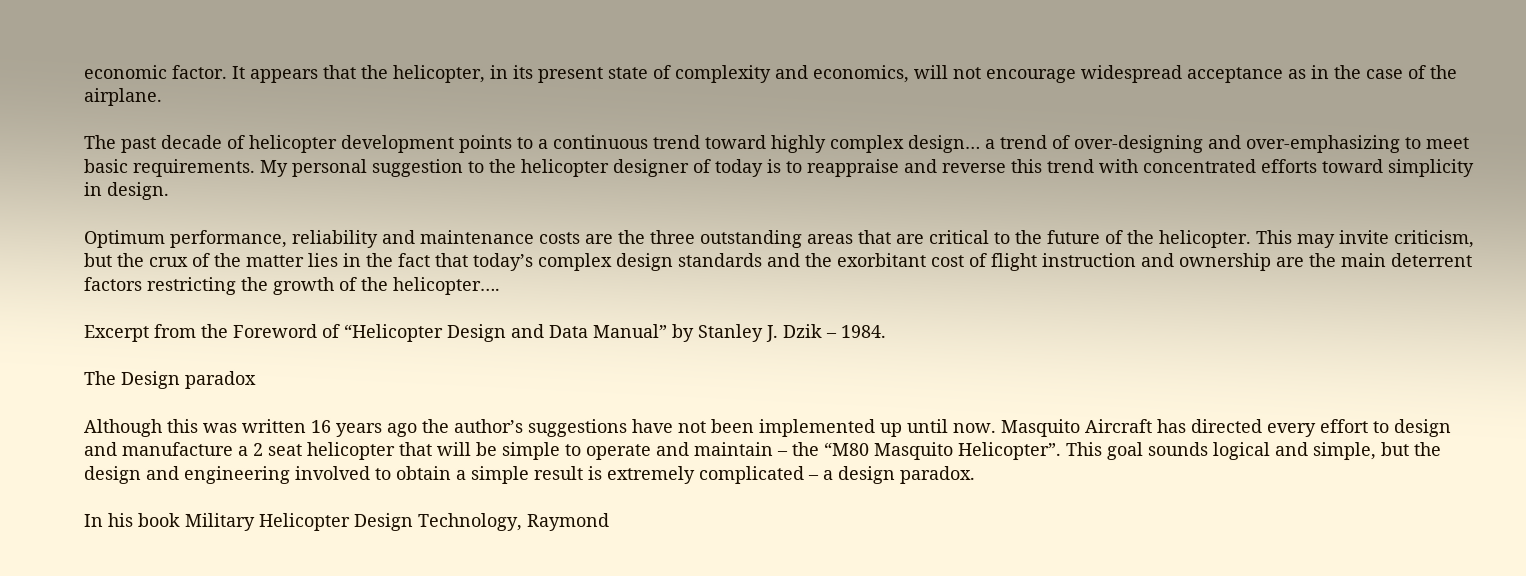economic factor. It appears that the helicopter, in its present state of complexity and economics, will not encourage widespread acceptance as in the case of the airplane.

The past decade of helicopter development points to a continuous trend toward highly complex design… a trend of over-designing and over-emphasizing to meet basic requirements. My personal suggestion to the helicopter designer of today is to reappraise and reverse this trend with concentrated efforts toward simplicity in design.

Optimum performance, reliability and maintenance costs are the three outstanding areas that are critical to the future of the helicopter. This may invite criticism, but the crux of the matter lies in the fact that today’s complex design standards and the exorbitant cost of flight instruction and ownership are the main deterrent factors restricting the growth of the helicopter….

Excerpt from the Foreword of “Helicopter Design and Data Manual” by Stanley J. Dzik – 1984.

The Design paradox

Although this was written 16 years ago the author’s suggestions have not been implemented up until now. Masquito Aircraft has directed every effort to design and manufacture a 2 seat helicopter that will be simple to operate and maintain – the “M80 Masquito Helicopter”. This goal sounds logical and simple, but the design and engineering involved to obtain a simple result is extremely complicated – a design paradox.

In his book Military Helicopter Design Technology, Raymond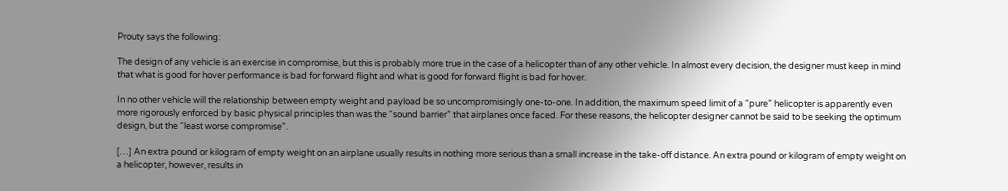Prouty says the following:

The design of any vehicle is an exercise in compromise, but this is probably more true in the case of a helicopter than of any other vehicle. In almost every decision, the designer must keep in mind that what is good for hover performance is bad for forward flight and what is good for forward flight is bad for hover.

In no other vehicle will the relationship between empty weight and payload be so uncompromisingly one-to-one. In addition, the maximum speed limit of a “pure” helicopter is apparently even more rigorously enforced by basic physical principles than was the “sound barrier” that airplanes once faced. For these reasons, the helicopter designer cannot be said to be seeking the optimum design, but the “least worse compromise”.

[…] An extra pound or kilogram of empty weight on an airplane usually results in nothing more serious than a small increase in the take-off distance. An extra pound or kilogram of empty weight on a helicopter, however, results in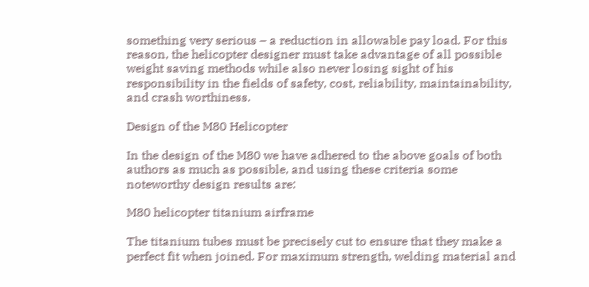something very serious – a reduction in allowable pay load. For this reason, the helicopter designer must take advantage of all possible weight saving methods while also never losing sight of his responsibility in the fields of safety, cost, reliability, maintainability, and crash worthiness.

Design of the M80 Helicopter

In the design of the M80 we have adhered to the above goals of both authors as much as possible, and using these criteria some noteworthy design results are:

M80 helicopter titanium airframe

The titanium tubes must be precisely cut to ensure that they make a perfect fit when joined. For maximum strength, welding material and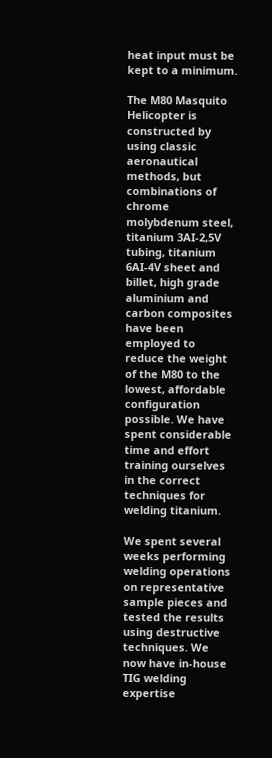heat input must be kept to a minimum.

The M80 Masquito Helicopter is constructed by using classic aeronautical methods, but combinations of chrome molybdenum steel, titanium 3AI-2,5V tubing, titanium 6AI-4V sheet and billet, high grade aluminium and carbon composites have been employed to reduce the weight of the M80 to the lowest, affordable configuration possible. We have spent considerable time and effort training ourselves in the correct techniques for welding titanium.

We spent several weeks performing welding operations on representative sample pieces and tested the results using destructive techniques. We now have in-house TIG welding expertise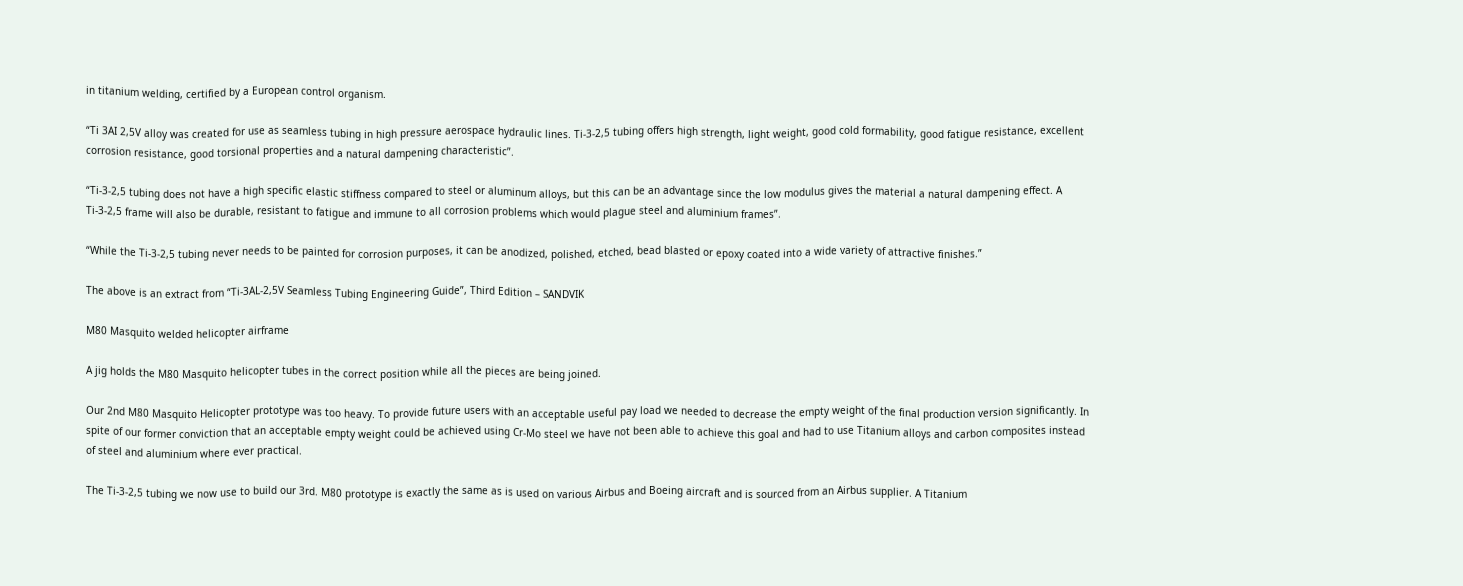in titanium welding, certified by a European control organism.

“Ti 3AI 2,5V alloy was created for use as seamless tubing in high pressure aerospace hydraulic lines. Ti-3-2,5 tubing offers high strength, light weight, good cold formability, good fatigue resistance, excellent corrosion resistance, good torsional properties and a natural dampening characteristic”.

“Ti-3-2,5 tubing does not have a high specific elastic stiffness compared to steel or aluminum alloys, but this can be an advantage since the low modulus gives the material a natural dampening effect. A Ti-3-2,5 frame will also be durable, resistant to fatigue and immune to all corrosion problems which would plague steel and aluminium frames”.

“While the Ti-3-2,5 tubing never needs to be painted for corrosion purposes, it can be anodized, polished, etched, bead blasted or epoxy coated into a wide variety of attractive finishes.”

The above is an extract from “Ti-3AL-2,5V Seamless Tubing Engineering Guide”, Third Edition – SANDVIK

M80 Masquito welded helicopter airframe

A jig holds the M80 Masquito helicopter tubes in the correct position while all the pieces are being joined.

Our 2nd M80 Masquito Helicopter prototype was too heavy. To provide future users with an acceptable useful pay load we needed to decrease the empty weight of the final production version significantly. In spite of our former conviction that an acceptable empty weight could be achieved using Cr-Mo steel we have not been able to achieve this goal and had to use Titanium alloys and carbon composites instead of steel and aluminium where ever practical.

The Ti-3-2,5 tubing we now use to build our 3rd. M80 prototype is exactly the same as is used on various Airbus and Boeing aircraft and is sourced from an Airbus supplier. A Titanium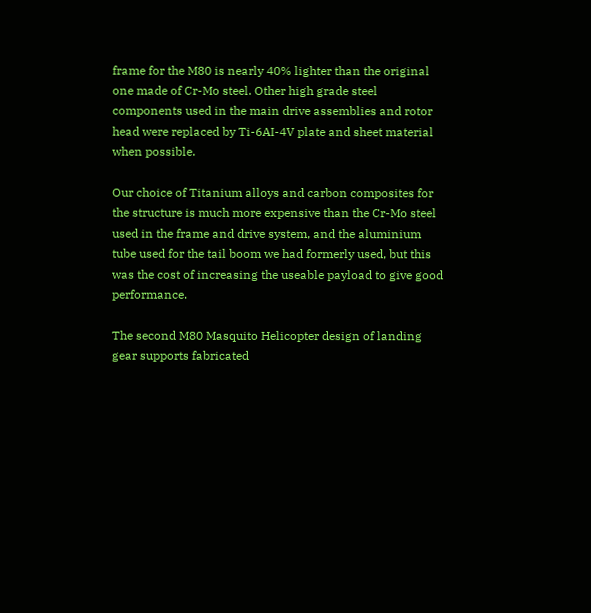frame for the M80 is nearly 40% lighter than the original one made of Cr-Mo steel. Other high grade steel components used in the main drive assemblies and rotor head were replaced by Ti-6AI-4V plate and sheet material when possible.

Our choice of Titanium alloys and carbon composites for the structure is much more expensive than the Cr-Mo steel used in the frame and drive system, and the aluminium tube used for the tail boom we had formerly used, but this was the cost of increasing the useable payload to give good performance.

The second M80 Masquito Helicopter design of landing gear supports fabricated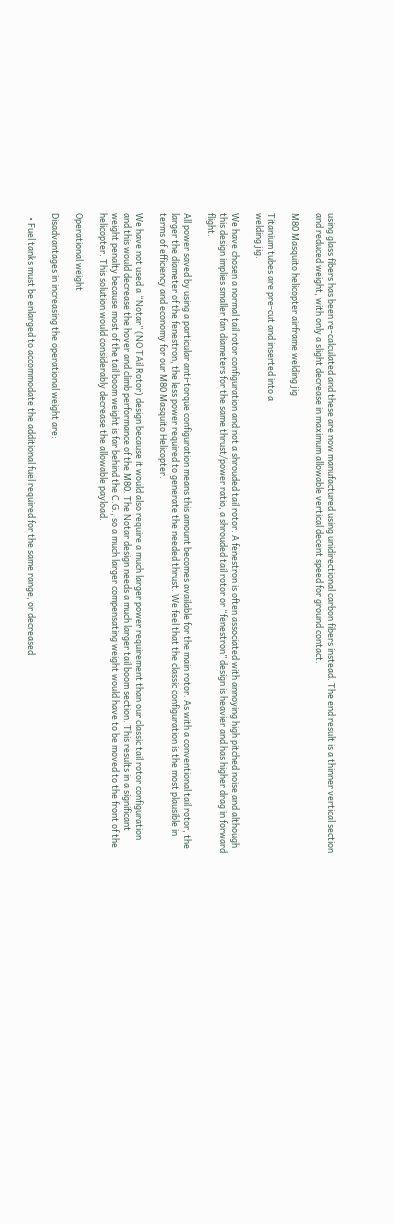using glass fibers has been re-calculated and these are now manufactured using unidirectional carbon fibers instead. The end result is a thinner vertical section and reduced weight, with only a slight decrease in maximum allowable vertical decent speed for ground contact.

M80 Masquito helicopter airframe welding jig

Titanium tubes are pre-cut and inserted into a
welding jig.

We have chosen a normal tail rotor configuration and not a shrouded tail rotor. A fenestron is often associated with annoying high pitched noise and although this design implies smaller fan diameters for the same thrust/power ratio, a shrouded tail rotor or “fenestron” design is heavier and has higher drag in forward flight.

All power saved by using a particular anti-torque configuration means this amount becomes available for the main rotor. As with a conventional tail rotor, the larger the diameter of the fenestron, the less power required to generate the needed thrust. We feel that the classic configuration is the most plausible in terms of efficiency and economy for our M80 Masquito Helicopter.

We have not used a “Notar” (NO TAil Rotor) design because it would also require a much larger power requirement than our classic tail rotor configuration and this would decrease the hover and climb performance of the M80. The Notar design needs a much larger tail boom section. This results in a significant weight penalty because most of the tail boom weight is far behind the C.G., so a much larger compensating weight would have to be moved to the front of the helicopter. This solution would considerably decrease the allowable payload.

Operational weight

Disadvantages in increasing the operational weight are:

  • Fuel tanks must be enlarged to accommodate the additional fuel required for the same range, or decreased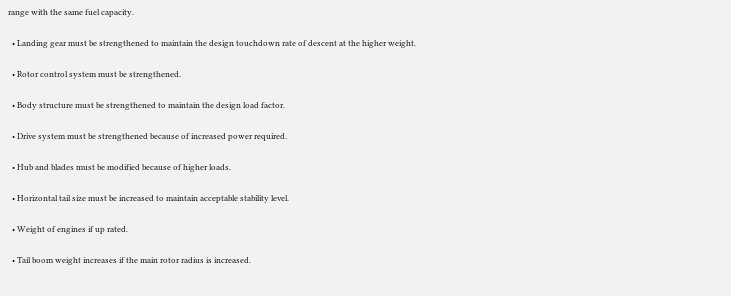range with the same fuel capacity.

  • Landing gear must be strengthened to maintain the design touchdown rate of descent at the higher weight.

  • Rotor control system must be strengthened.

  • Body structure must be strengthened to maintain the design load factor.

  • Drive system must be strengthened because of increased power required.

  • Hub and blades must be modified because of higher loads.

  • Horizontal tail size must be increased to maintain acceptable stability level.

  • Weight of engines if up rated.

  • Tail boom weight increases if the main rotor radius is increased.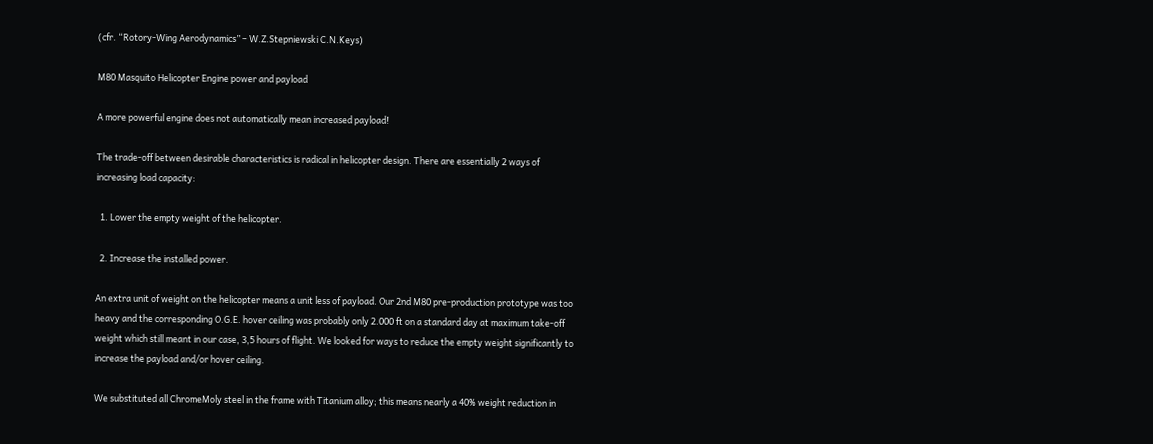(cfr. “Rotory-Wing Aerodynamics” – W.Z.Stepniewski C.N.Keys)

M80 Masquito Helicopter Engine power and payload

A more powerful engine does not automatically mean increased payload!

The trade-off between desirable characteristics is radical in helicopter design. There are essentially 2 ways of increasing load capacity:

  1. Lower the empty weight of the helicopter.

  2. Increase the installed power.

An extra unit of weight on the helicopter means a unit less of payload. Our 2nd M80 pre-production prototype was too heavy and the corresponding O.G.E. hover ceiling was probably only 2.000 ft on a standard day at maximum take-off weight which still meant in our case, 3,5 hours of flight. We looked for ways to reduce the empty weight significantly to increase the payload and/or hover ceiling.

We substituted all ChromeMoly steel in the frame with Titanium alloy; this means nearly a 40% weight reduction in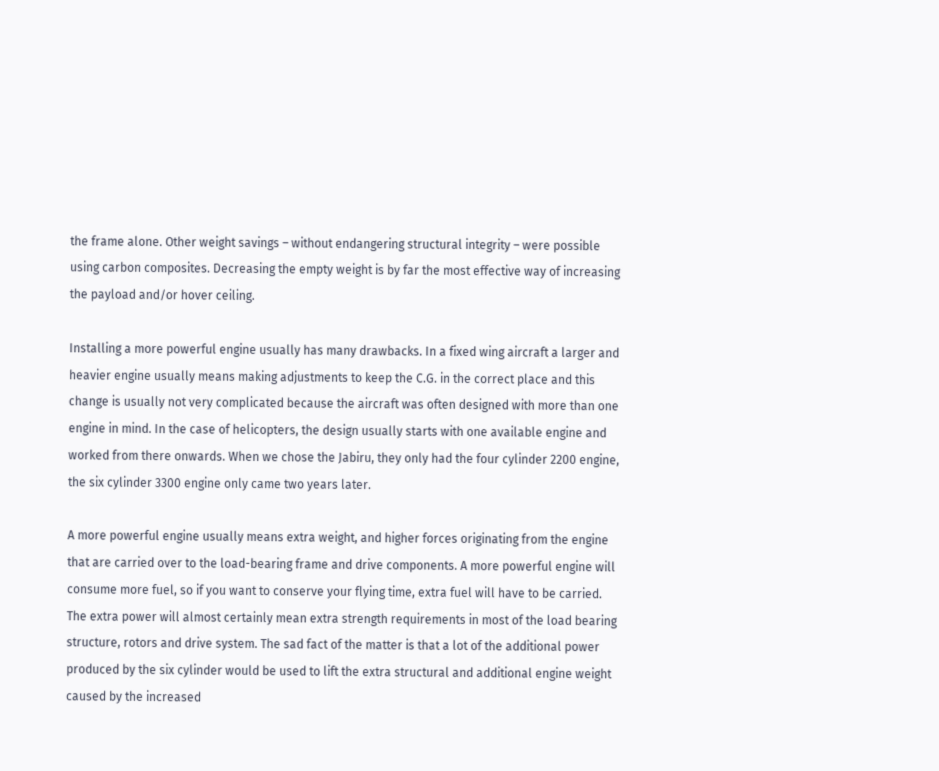the frame alone. Other weight savings – without endangering structural integrity – were possible using carbon composites. Decreasing the empty weight is by far the most effective way of increasing the payload and/or hover ceiling.

Installing a more powerful engine usually has many drawbacks. In a fixed wing aircraft a larger and heavier engine usually means making adjustments to keep the C.G. in the correct place and this change is usually not very complicated because the aircraft was often designed with more than one engine in mind. In the case of helicopters, the design usually starts with one available engine and worked from there onwards. When we chose the Jabiru, they only had the four cylinder 2200 engine, the six cylinder 3300 engine only came two years later.

A more powerful engine usually means extra weight, and higher forces originating from the engine that are carried over to the load-bearing frame and drive components. A more powerful engine will consume more fuel, so if you want to conserve your flying time, extra fuel will have to be carried. The extra power will almost certainly mean extra strength requirements in most of the load bearing structure, rotors and drive system. The sad fact of the matter is that a lot of the additional power produced by the six cylinder would be used to lift the extra structural and additional engine weight caused by the increased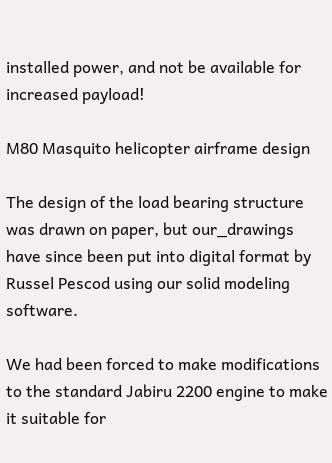installed power, and not be available for increased payload!

M80 Masquito helicopter airframe design

The design of the load bearing structure was drawn on paper, but our_drawings have since been put into digital format by Russel Pescod using our solid modeling software.

We had been forced to make modifications to the standard Jabiru 2200 engine to make it suitable for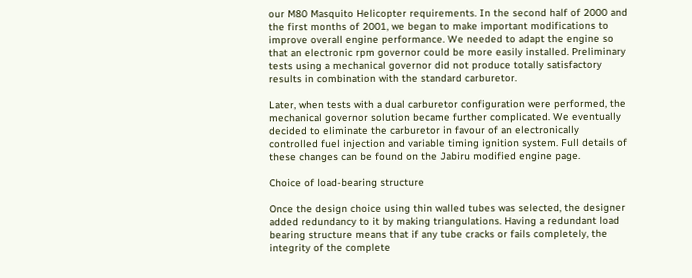our M80 Masquito Helicopter requirements. In the second half of 2000 and the first months of 2001, we began to make important modifications to improve overall engine performance. We needed to adapt the engine so that an electronic rpm governor could be more easily installed. Preliminary tests using a mechanical governor did not produce totally satisfactory results in combination with the standard carburetor.

Later, when tests with a dual carburetor configuration were performed, the mechanical governor solution became further complicated. We eventually decided to eliminate the carburetor in favour of an electronically controlled fuel injection and variable timing ignition system. Full details of these changes can be found on the Jabiru modified engine page.

Choice of load-bearing structure

Once the design choice using thin walled tubes was selected, the designer added redundancy to it by making triangulations. Having a redundant load bearing structure means that if any tube cracks or fails completely, the integrity of the complete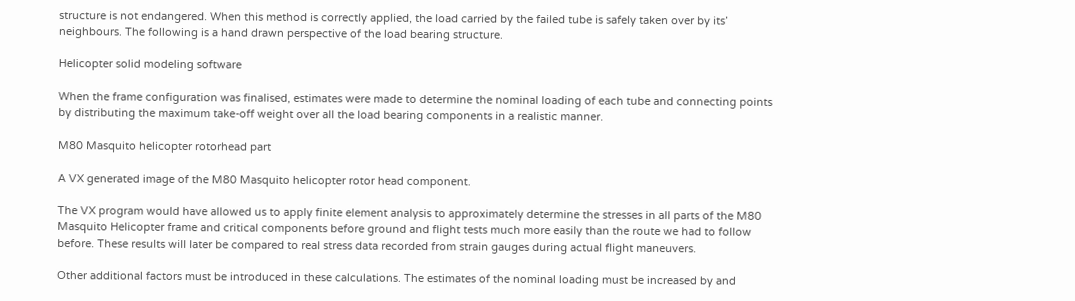structure is not endangered. When this method is correctly applied, the load carried by the failed tube is safely taken over by its’ neighbours. The following is a hand drawn perspective of the load bearing structure.

Helicopter solid modeling software

When the frame configuration was finalised, estimates were made to determine the nominal loading of each tube and connecting points by distributing the maximum take-off weight over all the load bearing components in a realistic manner.

M80 Masquito helicopter rotorhead part

A VX generated image of the M80 Masquito helicopter rotor head component.

The VX program would have allowed us to apply finite element analysis to approximately determine the stresses in all parts of the M80 Masquito Helicopter frame and critical components before ground and flight tests much more easily than the route we had to follow before. These results will later be compared to real stress data recorded from strain gauges during actual flight maneuvers.

Other additional factors must be introduced in these calculations. The estimates of the nominal loading must be increased by and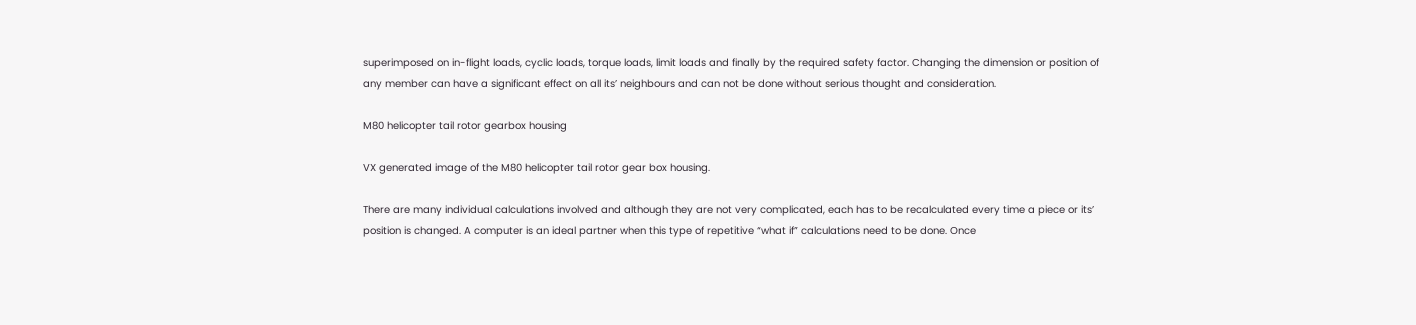superimposed on in-flight loads, cyclic loads, torque loads, limit loads and finally by the required safety factor. Changing the dimension or position of any member can have a significant effect on all its’ neighbours and can not be done without serious thought and consideration.

M80 helicopter tail rotor gearbox housing

VX generated image of the M80 helicopter tail rotor gear box housing.

There are many individual calculations involved and although they are not very complicated, each has to be recalculated every time a piece or its’ position is changed. A computer is an ideal partner when this type of repetitive “what if” calculations need to be done. Once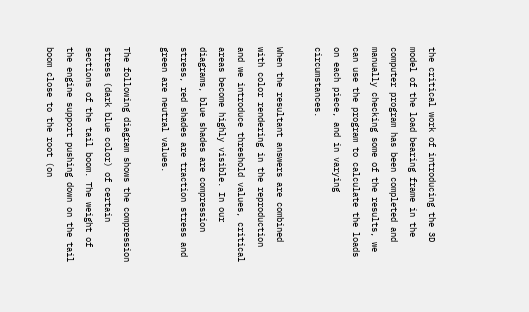the critical work of introducing the 3D model of the load bearing frame in the computer program has been completed and manually checking some of the results, we can use the program to calculate the loads on each piece, and in varying circumstances.

When the resultant answers are combined with color rendering in the reproduction and we introduce threshold values, critical areas become highly visible. In our diagrams, blue shades are compression stress, red shades are traction stress and green are neutral values.

The following diagram shows the compression stress (dark blue color) of certain sections of the tail boom. The weight of the engine support pushing down on the tail boom close to the root (on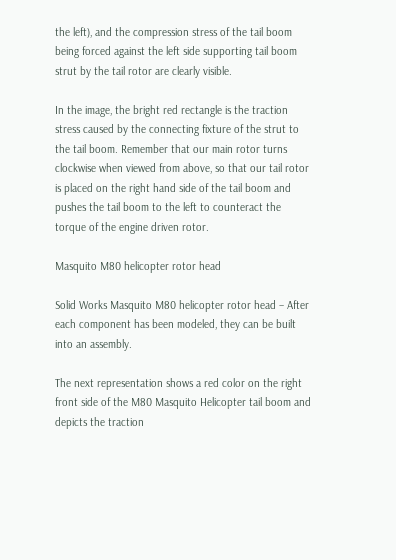the left), and the compression stress of the tail boom being forced against the left side supporting tail boom strut by the tail rotor are clearly visible.

In the image, the bright red rectangle is the traction stress caused by the connecting fixture of the strut to the tail boom. Remember that our main rotor turns clockwise when viewed from above, so that our tail rotor is placed on the right hand side of the tail boom and pushes the tail boom to the left to counteract the torque of the engine driven rotor.

Masquito M80 helicopter rotor head

Solid Works Masquito M80 helicopter rotor head – After each component has been modeled, they can be built into an assembly.

The next representation shows a red color on the right front side of the M80 Masquito Helicopter tail boom and depicts the traction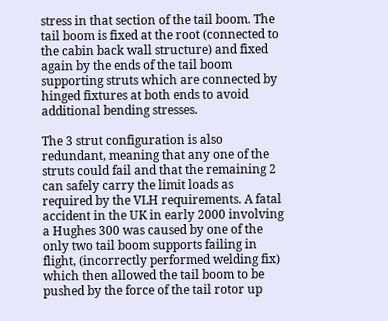stress in that section of the tail boom. The tail boom is fixed at the root (connected to the cabin back wall structure) and fixed again by the ends of the tail boom supporting struts which are connected by hinged fixtures at both ends to avoid additional bending stresses.

The 3 strut configuration is also redundant, meaning that any one of the struts could fail and that the remaining 2 can safely carry the limit loads as required by the VLH requirements. A fatal accident in the UK in early 2000 involving a Hughes 300 was caused by one of the only two tail boom supports failing in flight, (incorrectly performed welding fix) which then allowed the tail boom to be pushed by the force of the tail rotor up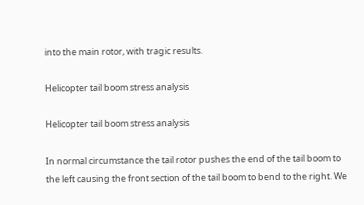into the main rotor, with tragic results.

Helicopter tail boom stress analysis

Helicopter tail boom stress analysis

In normal circumstance the tail rotor pushes the end of the tail boom to the left causing the front section of the tail boom to bend to the right. We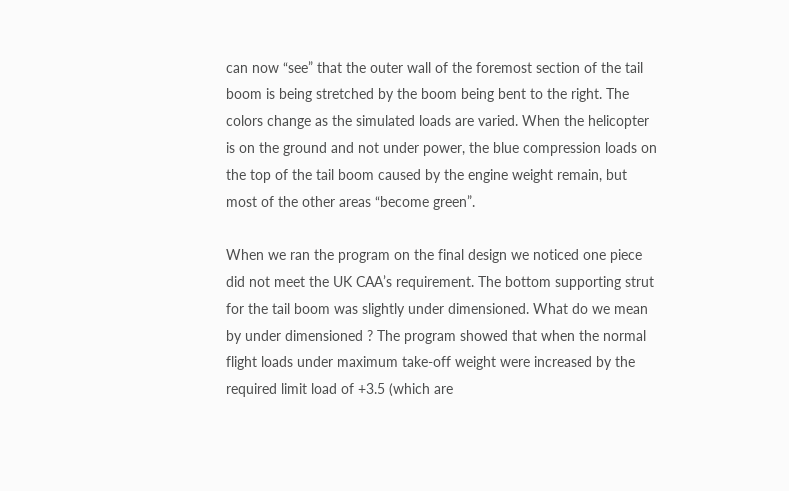can now “see” that the outer wall of the foremost section of the tail boom is being stretched by the boom being bent to the right. The colors change as the simulated loads are varied. When the helicopter is on the ground and not under power, the blue compression loads on the top of the tail boom caused by the engine weight remain, but most of the other areas “become green”.

When we ran the program on the final design we noticed one piece did not meet the UK CAA’s requirement. The bottom supporting strut for the tail boom was slightly under dimensioned. What do we mean by under dimensioned ? The program showed that when the normal flight loads under maximum take-off weight were increased by the required limit load of +3.5 (which are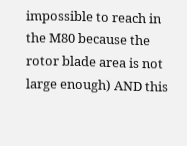impossible to reach in the M80 because the rotor blade area is not large enough) AND this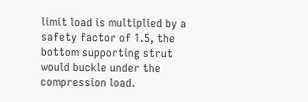limit load is multiplied by a safety factor of 1.5, the bottom supporting strut would buckle under the compression load.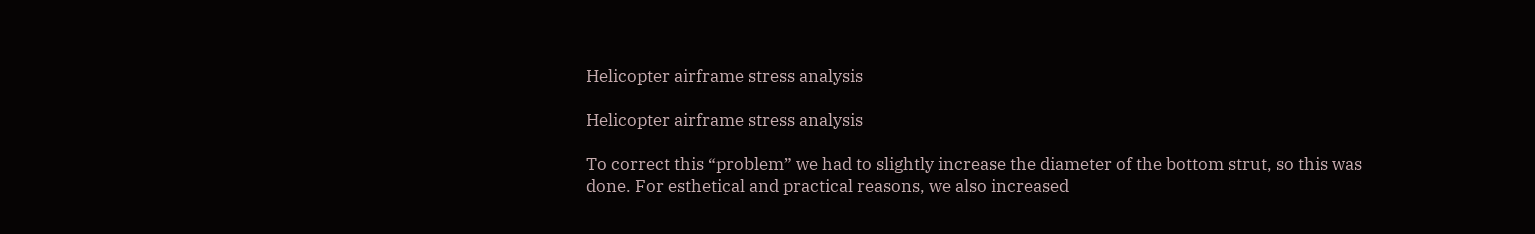Helicopter airframe stress analysis

Helicopter airframe stress analysis

To correct this “problem” we had to slightly increase the diameter of the bottom strut, so this was done. For esthetical and practical reasons, we also increased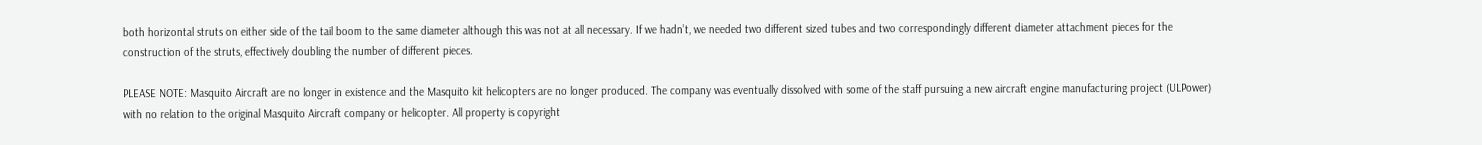both horizontal struts on either side of the tail boom to the same diameter although this was not at all necessary. If we hadn’t, we needed two different sized tubes and two correspondingly different diameter attachment pieces for the construction of the struts, effectively doubling the number of different pieces.

PLEASE NOTE: Masquito Aircraft are no longer in existence and the Masquito kit helicopters are no longer produced. The company was eventually dissolved with some of the staff pursuing a new aircraft engine manufacturing project (ULPower) with no relation to the original Masquito Aircraft company or helicopter. All property is copyright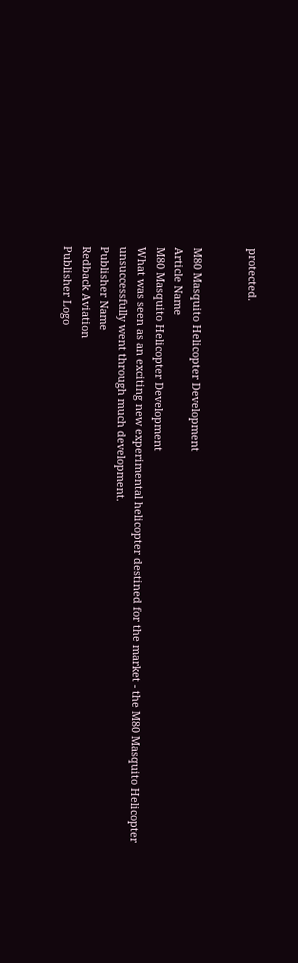protected.


M80 Masquito Helicopter Development
Article Name
M80 Masquito Helicopter Development
What was seen as an exciting new experimental helicopter destined for the market - the M80 Masquito Helicopter unsuccessfully went through much development.
Publisher Name
Redback Aviation
Publisher Logo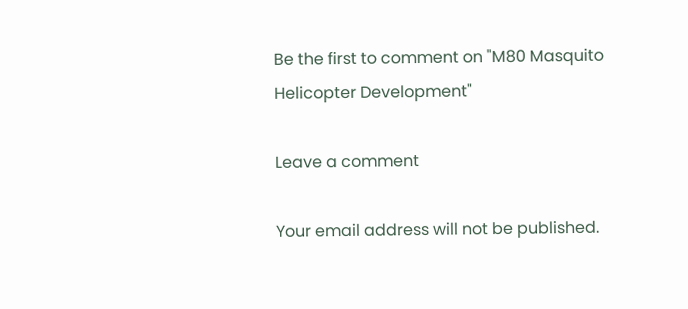Be the first to comment on "M80 Masquito Helicopter Development"

Leave a comment

Your email address will not be published.